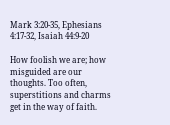Mark 3:20-35, Ephesians 4:17-32, Isaiah 44:9-20

How foolish we are; how misguided are our thoughts. Too often, superstitions and charms get in the way of faith.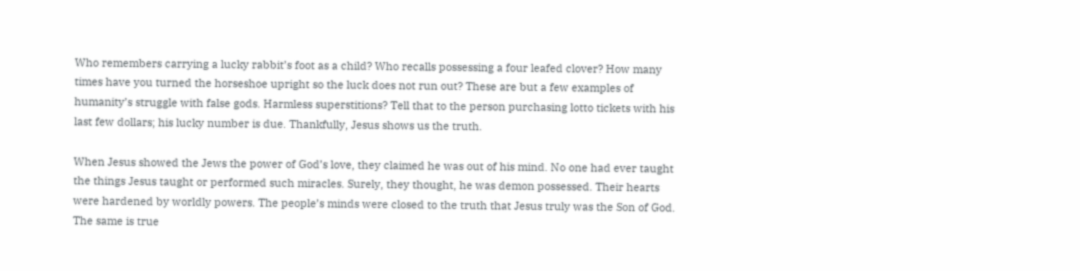Who remembers carrying a lucky rabbit’s foot as a child? Who recalls possessing a four leafed clover? How many times have you turned the horseshoe upright so the luck does not run out? These are but a few examples of humanity’s struggle with false gods. Harmless superstitions? Tell that to the person purchasing lotto tickets with his last few dollars; his lucky number is due. Thankfully, Jesus shows us the truth.

When Jesus showed the Jews the power of God’s love, they claimed he was out of his mind. No one had ever taught the things Jesus taught or performed such miracles. Surely, they thought, he was demon possessed. Their hearts were hardened by worldly powers. The people’s minds were closed to the truth that Jesus truly was the Son of God. The same is true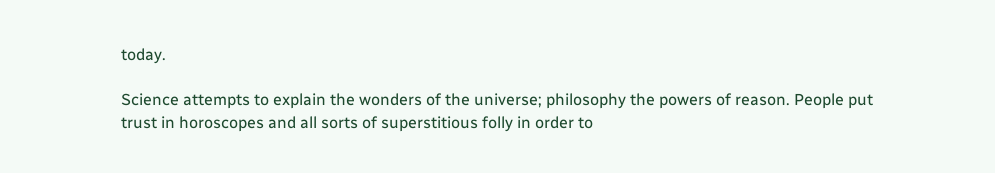today.

Science attempts to explain the wonders of the universe; philosophy the powers of reason. People put trust in horoscopes and all sorts of superstitious folly in order to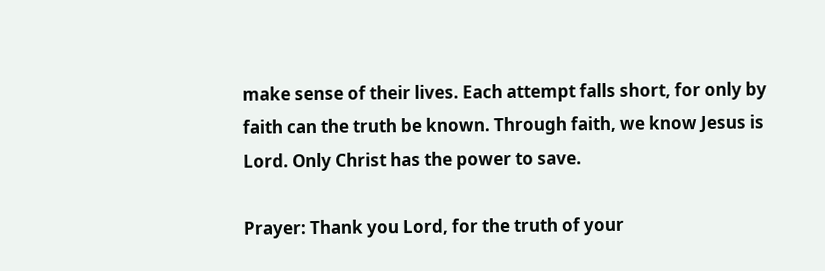make sense of their lives. Each attempt falls short, for only by faith can the truth be known. Through faith, we know Jesus is Lord. Only Christ has the power to save.

Prayer: Thank you Lord, for the truth of your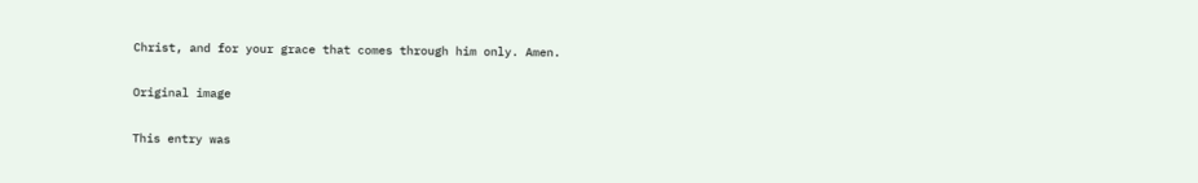Christ, and for your grace that comes through him only. Amen.

Original image

This entry was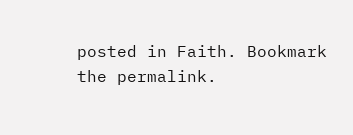posted in Faith. Bookmark the permalink.